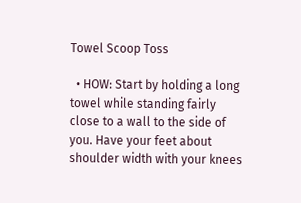Towel Scoop Toss

  • HOW: Start by holding a long towel while standing fairly close to a wall to the side of you. Have your feet about shoulder width with your knees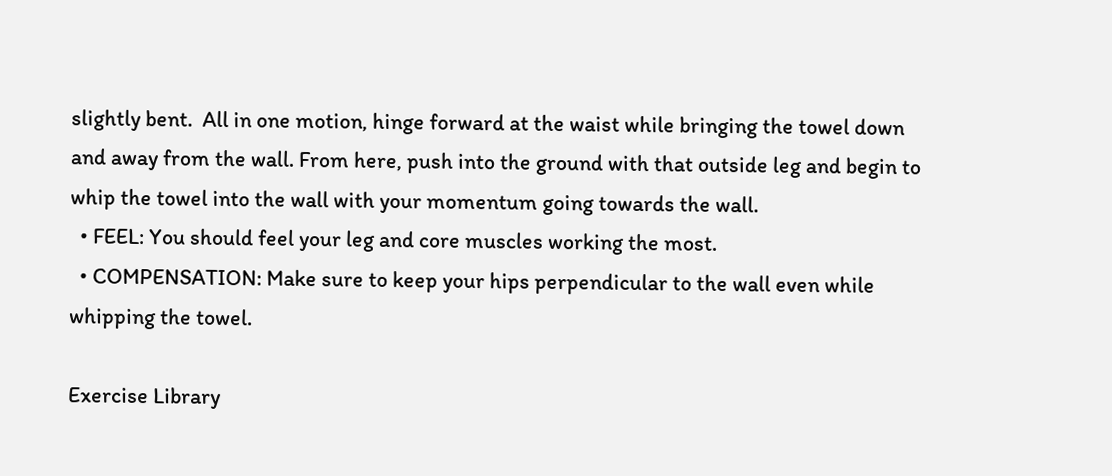slightly bent.  All in one motion, hinge forward at the waist while bringing the towel down and away from the wall. From here, push into the ground with that outside leg and begin to whip the towel into the wall with your momentum going towards the wall.
  • FEEL: You should feel your leg and core muscles working the most.
  • COMPENSATION: Make sure to keep your hips perpendicular to the wall even while whipping the towel.

Exercise Library